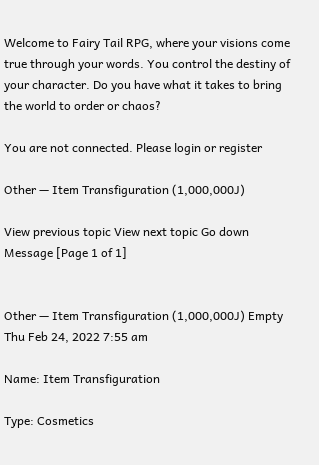Welcome to Fairy Tail RPG, where your visions come true through your words. You control the destiny of your character. Do you have what it takes to bring the world to order or chaos?

You are not connected. Please login or register

Other — Item Transfiguration (1,000,000J)

View previous topic View next topic Go down  Message [Page 1 of 1]


Other — Item Transfiguration (1,000,000J) Empty Thu Feb 24, 2022 7:55 am

Name: Item Transfiguration

Type: Cosmetics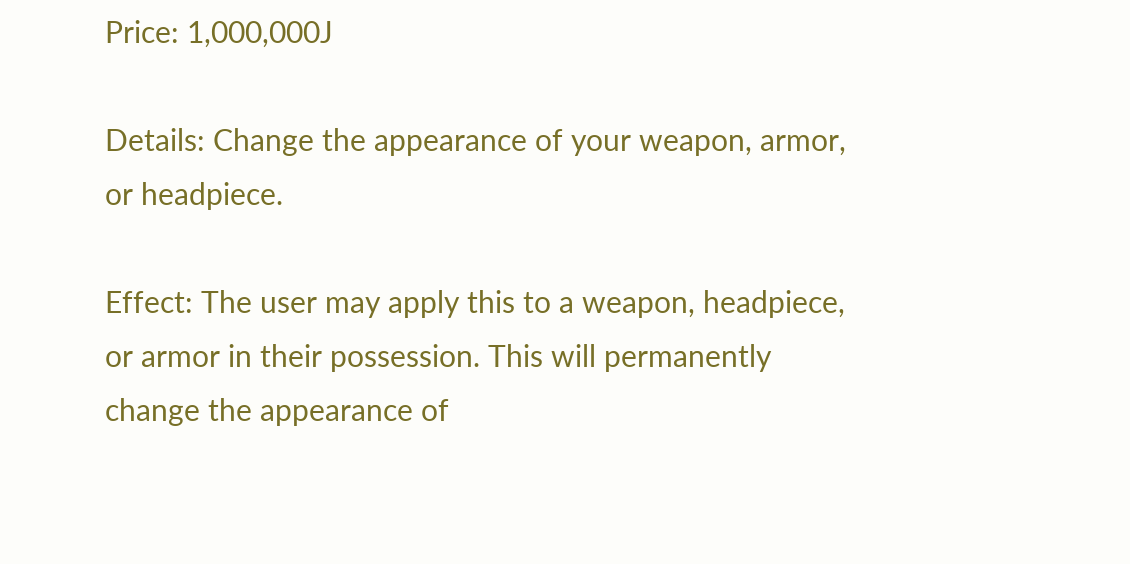Price: 1,000,000J

Details: Change the appearance of your weapon, armor, or headpiece.

Effect: The user may apply this to a weapon, headpiece, or armor in their possession. This will permanently change the appearance of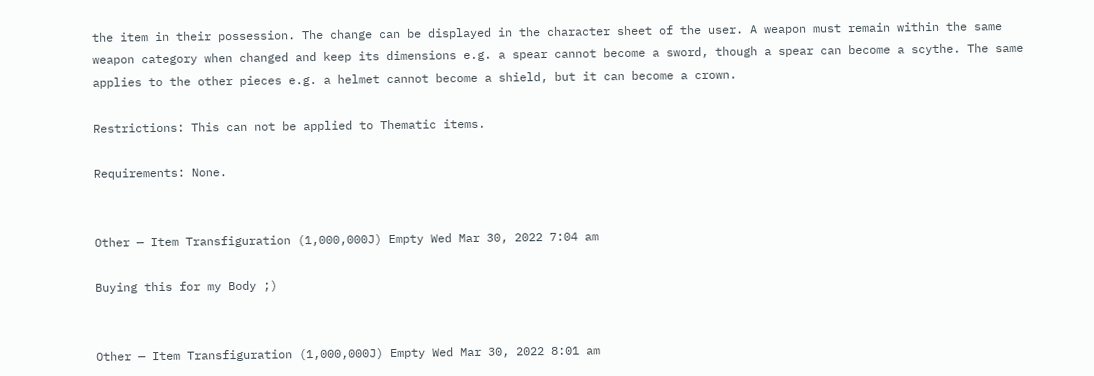the item in their possession. The change can be displayed in the character sheet of the user. A weapon must remain within the same weapon category when changed and keep its dimensions e.g. a spear cannot become a sword, though a spear can become a scythe. The same applies to the other pieces e.g. a helmet cannot become a shield, but it can become a crown.

Restrictions: This can not be applied to Thematic items.

Requirements: None.


Other — Item Transfiguration (1,000,000J) Empty Wed Mar 30, 2022 7:04 am

Buying this for my Body ;)


Other — Item Transfiguration (1,000,000J) Empty Wed Mar 30, 2022 8:01 am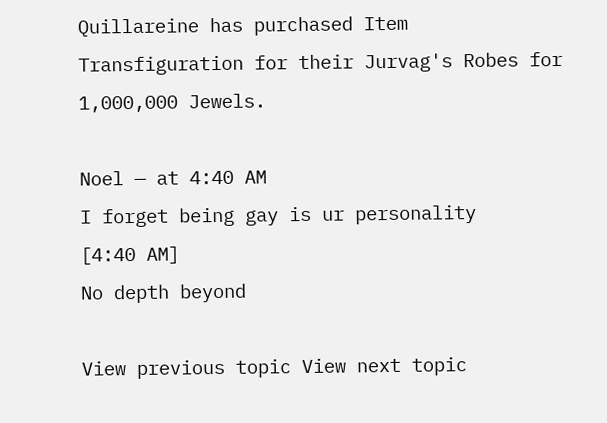Quillareine has purchased Item Transfiguration for their Jurvag's Robes for 1,000,000 Jewels.

Noel — at 4:40 AM
I forget being gay is ur personality
[4:40 AM]
No depth beyond

View previous topic View next topic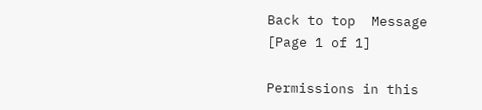Back to top  Message [Page 1 of 1]

Permissions in this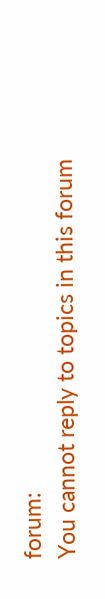forum:
You cannot reply to topics in this forum